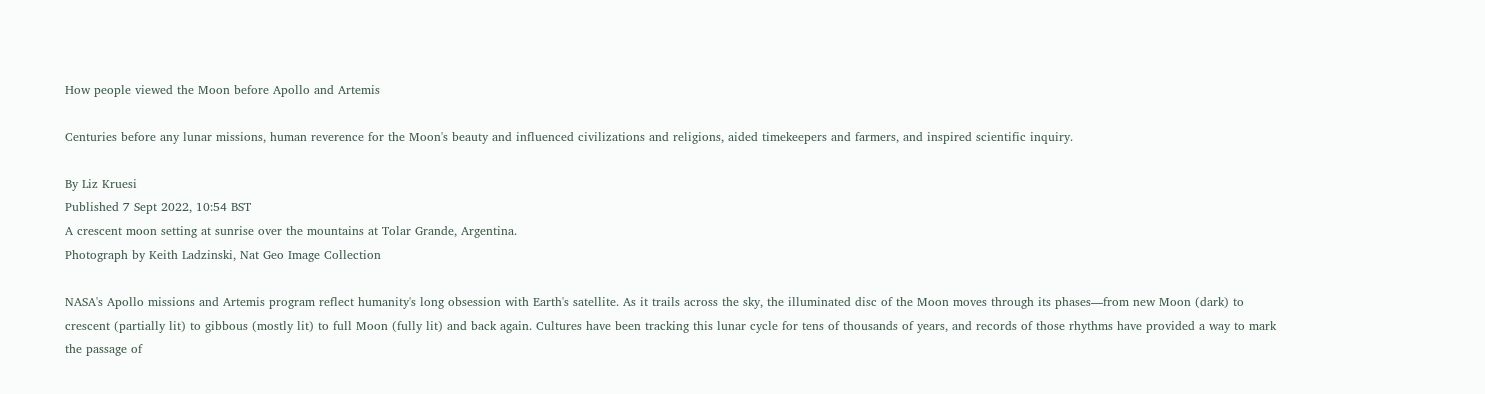How people viewed the Moon before Apollo and Artemis

Centuries before any lunar missions, human reverence for the Moon's beauty and influenced civilizations and religions, aided timekeepers and farmers, and inspired scientific inquiry.

By Liz Kruesi
Published 7 Sept 2022, 10:54 BST
A crescent moon setting at sunrise over the mountains at Tolar Grande, Argentina.
Photograph by Keith Ladzinski, Nat Geo Image Collection

NASA's Apollo missions and Artemis program reflect humanity's long obsession with Earth's satellite. As it trails across the sky, the illuminated disc of the Moon moves through its phases—from new Moon (dark) to crescent (partially lit) to gibbous (mostly lit) to full Moon (fully lit) and back again. Cultures have been tracking this lunar cycle for tens of thousands of years, and records of those rhythms have provided a way to mark the passage of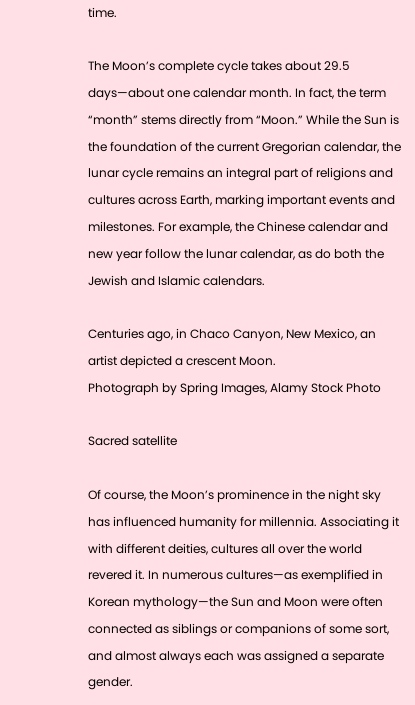time.

The Moon’s complete cycle takes about 29.5 days—about one calendar month. In fact, the term “month” stems directly from “Moon.” While the Sun is the foundation of the current Gregorian calendar, the lunar cycle remains an integral part of religions and cultures across Earth, marking important events and milestones. For example, the Chinese calendar and new year follow the lunar calendar, as do both the Jewish and Islamic calendars.

Centuries ago, in Chaco Canyon, New Mexico, an artist depicted a crescent Moon.
Photograph by Spring Images, Alamy Stock Photo

Sacred satellite

Of course, the Moon’s prominence in the night sky has influenced humanity for millennia. Associating it with different deities, cultures all over the world revered it. In numerous cultures—as exemplified in Korean mythology—the Sun and Moon were often connected as siblings or companions of some sort, and almost always each was assigned a separate gender.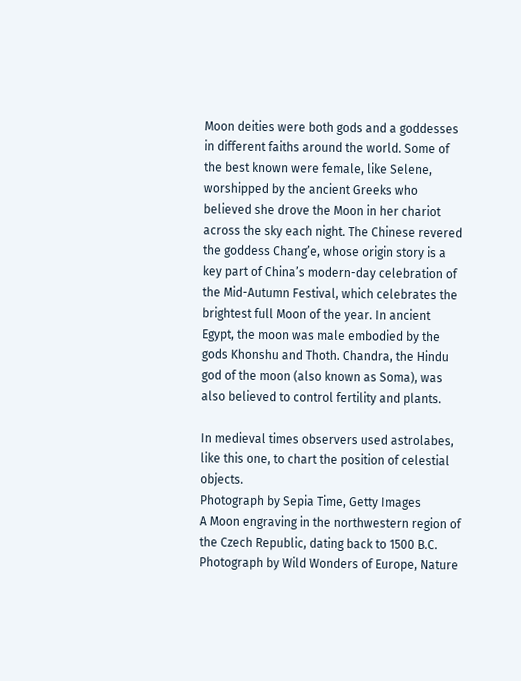Moon deities were both gods and a goddesses in different faiths around the world. Some of the best known were female, like Selene, worshipped by the ancient Greeks who believed she drove the Moon in her chariot across the sky each night. The Chinese revered the goddess Chang’e, whose origin story is a key part of China’s modern-day celebration of the Mid-Autumn Festival, which celebrates the brightest full Moon of the year. In ancient Egypt, the moon was male embodied by the gods Khonshu and Thoth. Chandra, the Hindu god of the moon (also known as Soma), was also believed to control fertility and plants.

In medieval times observers used astrolabes, like this one, to chart the position of celestial objects.
Photograph by Sepia Time, Getty Images
A Moon engraving in the northwestern region of the Czech Republic, dating back to 1500 B.C.
Photograph by Wild Wonders of Europe, Nature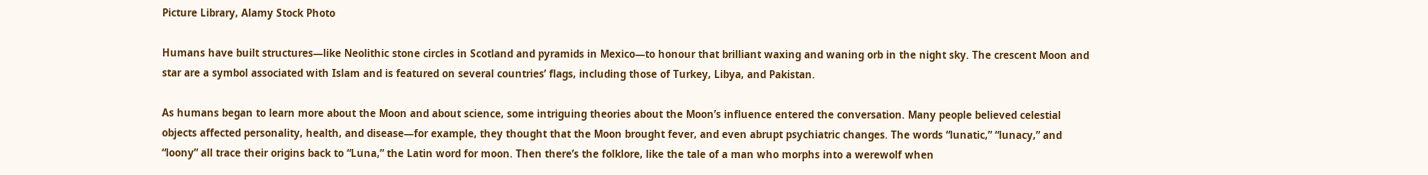Picture Library, Alamy Stock Photo

Humans have built structures—like Neolithic stone circles in Scotland and pyramids in Mexico—to honour that brilliant waxing and waning orb in the night sky. The crescent Moon and star are a symbol associated with Islam and is featured on several countries’ flags, including those of Turkey, Libya, and Pakistan.

As humans began to learn more about the Moon and about science, some intriguing theories about the Moon’s influence entered the conversation. Many people believed celestial objects affected personality, health, and disease—for example, they thought that the Moon brought fever, and even abrupt psychiatric changes. The words “lunatic,” “lunacy,” and “loony” all trace their origins back to “Luna,” the Latin word for moon. Then there’s the folklore, like the tale of a man who morphs into a werewolf when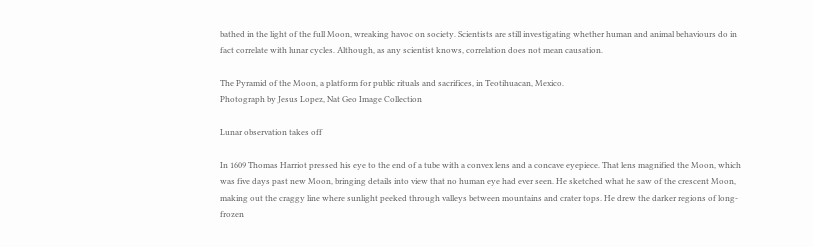bathed in the light of the full Moon, wreaking havoc on society. Scientists are still investigating whether human and animal behaviours do in fact correlate with lunar cycles. Although, as any scientist knows, correlation does not mean causation.

The Pyramid of the Moon, a platform for public rituals and sacrifices, in Teotihuacan, Mexico.
Photograph by Jesus Lopez, Nat Geo Image Collection

Lunar observation takes off

In 1609 Thomas Harriot pressed his eye to the end of a tube with a convex lens and a concave eyepiece. That lens magnified the Moon, which was five days past new Moon, bringing details into view that no human eye had ever seen. He sketched what he saw of the crescent Moon, making out the craggy line where sunlight peeked through valleys between mountains and crater tops. He drew the darker regions of long-frozen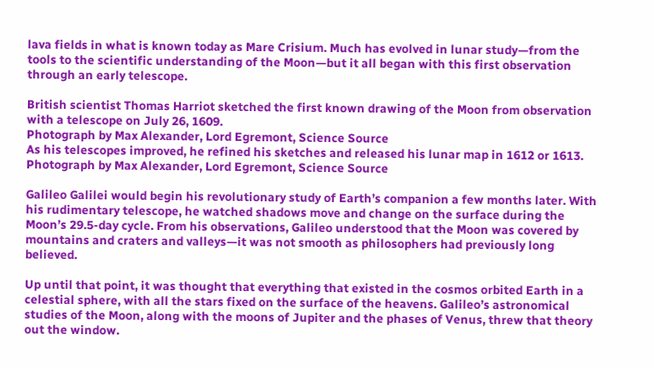lava fields in what is known today as Mare Crisium. Much has evolved in lunar study—from the tools to the scientific understanding of the Moon—but it all began with this first observation through an early telescope.

British scientist Thomas Harriot sketched the first known drawing of the Moon from observation with a telescope on July 26, 1609.
Photograph by Max Alexander, Lord Egremont, Science Source
As his telescopes improved, he refined his sketches and released his lunar map in 1612 or 1613.
Photograph by Max Alexander, Lord Egremont, Science Source

Galileo Galilei would begin his revolutionary study of Earth’s companion a few months later. With his rudimentary telescope, he watched shadows move and change on the surface during the Moon’s 29.5-day cycle. From his observations, Galileo understood that the Moon was covered by mountains and craters and valleys—it was not smooth as philosophers had previously long believed.

Up until that point, it was thought that everything that existed in the cosmos orbited Earth in a celestial sphere, with all the stars fixed on the surface of the heavens. Galileo’s astronomical studies of the Moon, along with the moons of Jupiter and the phases of Venus, threw that theory out the window.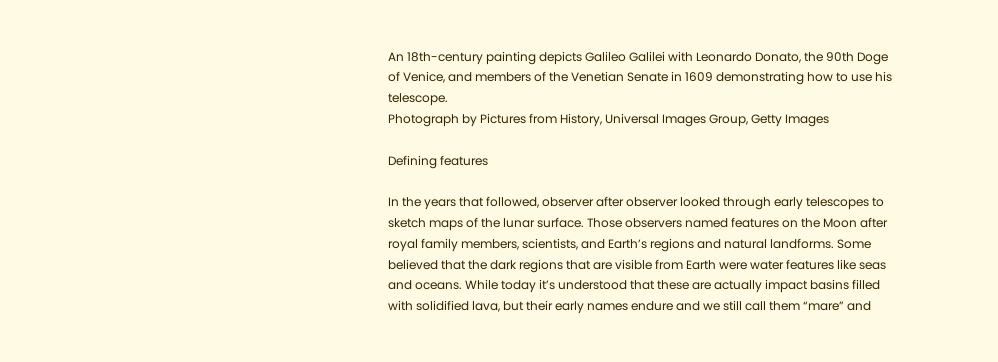An 18th-century painting depicts Galileo Galilei with Leonardo Donato, the 90th Doge of Venice, and members of the Venetian Senate in 1609 demonstrating how to use his telescope.
Photograph by Pictures from History, Universal Images Group, Getty Images

Defining features

In the years that followed, observer after observer looked through early telescopes to sketch maps of the lunar surface. Those observers named features on the Moon after royal family members, scientists, and Earth’s regions and natural landforms. Some believed that the dark regions that are visible from Earth were water features like seas and oceans. While today it’s understood that these are actually impact basins filled with solidified lava, but their early names endure and we still call them “mare” and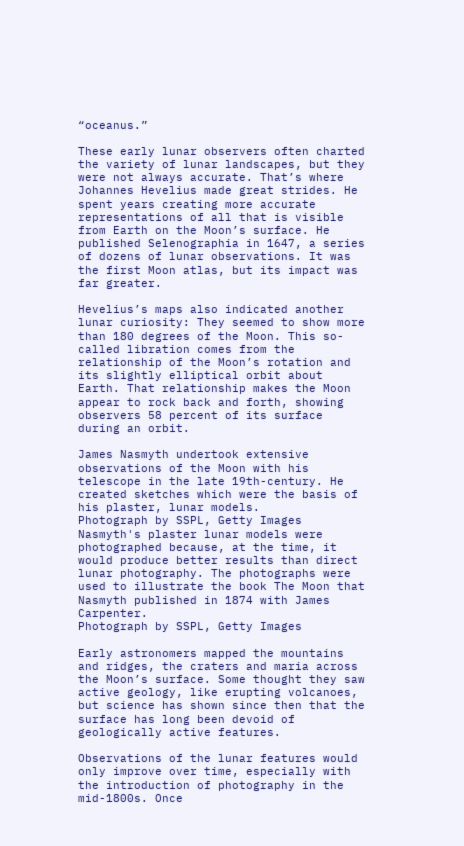“oceanus.”

These early lunar observers often charted the variety of lunar landscapes, but they were not always accurate. That’s where Johannes Hevelius made great strides. He spent years creating more accurate representations of all that is visible from Earth on the Moon’s surface. He published Selenographia in 1647, a series of dozens of lunar observations. It was the first Moon atlas, but its impact was far greater.

Hevelius’s maps also indicated another lunar curiosity: They seemed to show more than 180 degrees of the Moon. This so-called libration comes from the relationship of the Moon’s rotation and its slightly elliptical orbit about Earth. That relationship makes the Moon appear to rock back and forth, showing observers 58 percent of its surface during an orbit.

James Nasmyth undertook extensive observations of the Moon with his telescope in the late 19th-century. He created sketches which were the basis of his plaster, lunar models.
Photograph by SSPL, Getty Images
Nasmyth's plaster lunar models were photographed because, at the time, it would produce better results than direct lunar photography. The photographs were used to illustrate the book The Moon that Nasmyth published in 1874 with James Carpenter.
Photograph by SSPL, Getty Images

Early astronomers mapped the mountains and ridges, the craters and maria across the Moon’s surface. Some thought they saw active geology, like erupting volcanoes, but science has shown since then that the surface has long been devoid of geologically active features.

Observations of the lunar features would only improve over time, especially with the introduction of photography in the mid-1800s. Once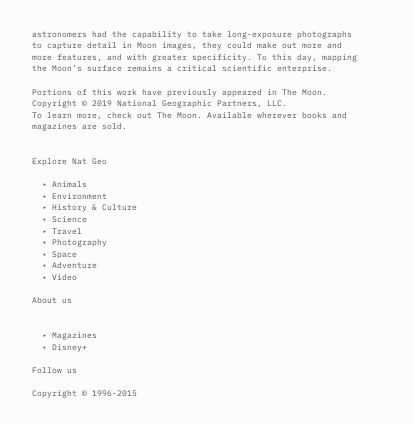astronomers had the capability to take long-exposure photographs to capture detail in Moon images, they could make out more and more features, and with greater specificity. To this day, mapping the Moon’s surface remains a critical scientific enterprise.

Portions of this work have previously appeared in The Moon. Copyright © 2019 National Geographic Partners, LLC.
To learn more, check out The Moon. Available wherever books and magazines are sold.


Explore Nat Geo

  • Animals
  • Environment
  • History & Culture
  • Science
  • Travel
  • Photography
  • Space
  • Adventure
  • Video

About us


  • Magazines
  • Disney+

Follow us

Copyright © 1996-2015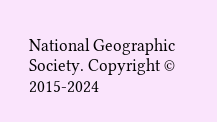National Geographic Society. Copyright © 2015-2024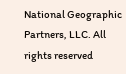National Geographic Partners, LLC. All rights reserved